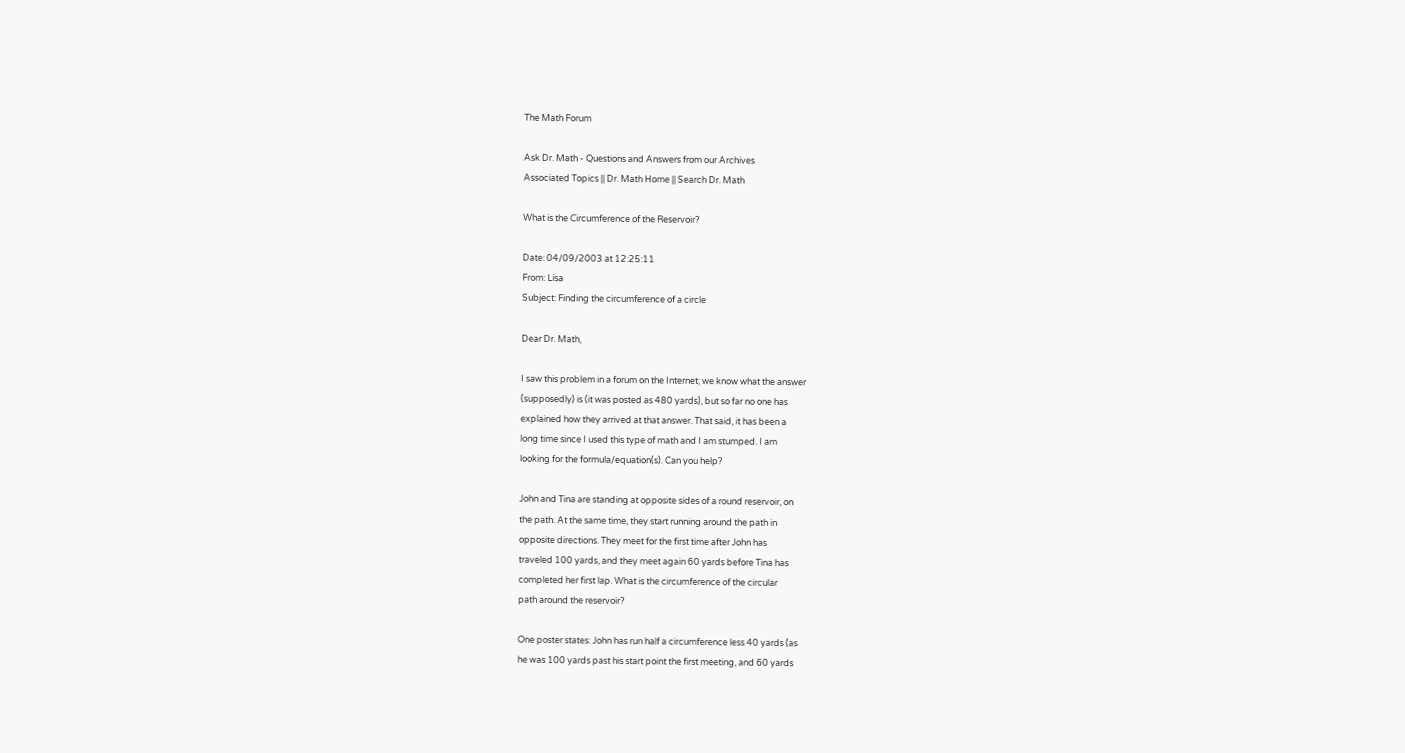The Math Forum

Ask Dr. Math - Questions and Answers from our Archives
Associated Topics || Dr. Math Home || Search Dr. Math

What is the Circumference of the Reservoir?

Date: 04/09/2003 at 12:25:11
From: Lisa
Subject: Finding the circumference of a circle

Dear Dr. Math,

I saw this problem in a forum on the Internet; we know what the answer
(supposedly) is (it was posted as 480 yards), but so far no one has
explained how they arrived at that answer. That said, it has been a
long time since I used this type of math and I am stumped. I am
looking for the formula/equation(s). Can you help?

John and Tina are standing at opposite sides of a round reservoir, on
the path. At the same time, they start running around the path in
opposite directions. They meet for the first time after John has
traveled 100 yards, and they meet again 60 yards before Tina has
completed her first lap. What is the circumference of the circular
path around the reservoir?

One poster states: John has run half a circumference less 40 yards (as
he was 100 yards past his start point the first meeting, and 60 yards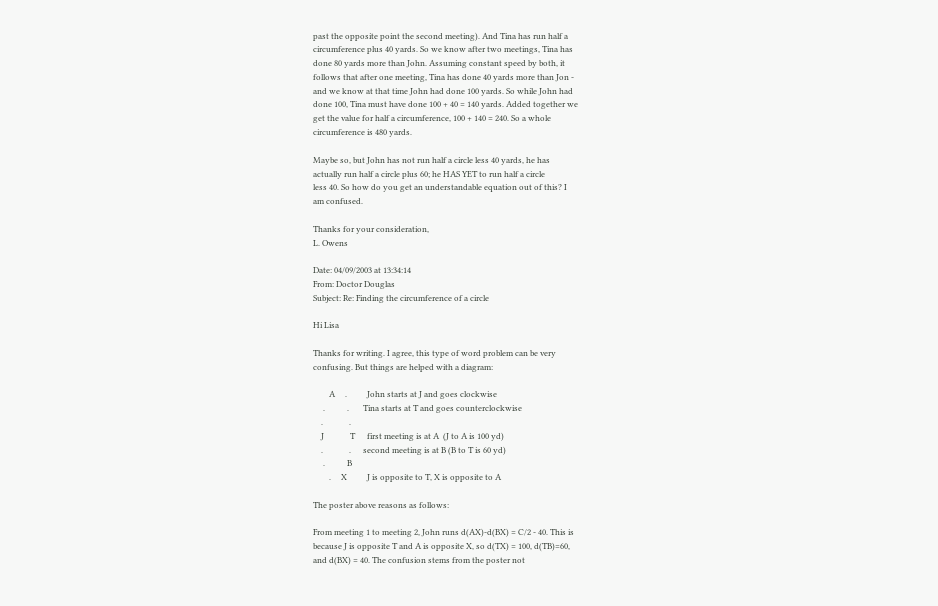past the opposite point the second meeting). And Tina has run half a
circumference plus 40 yards. So we know after two meetings, Tina has
done 80 yards more than John. Assuming constant speed by both, it
follows that after one meeting, Tina has done 40 yards more than Jon -
and we know at that time John had done 100 yards. So while John had
done 100, Tina must have done 100 + 40 = 140 yards. Added together we
get the value for half a circumference, 100 + 140 = 240. So a whole
circumference is 480 yards.

Maybe so, but John has not run half a circle less 40 yards, he has
actually run half a circle plus 60; he HAS YET to run half a circle
less 40. So how do you get an understandable equation out of this? I
am confused.

Thanks for your consideration,
L. Owens

Date: 04/09/2003 at 13:34:14
From: Doctor Douglas
Subject: Re: Finding the circumference of a circle

Hi Lisa

Thanks for writing. I agree, this type of word problem can be very
confusing. But things are helped with a diagram:

        A     .          John starts at J and goes clockwise
     .           .       Tina starts at T and goes counterclockwise
    .             .
    J             T      first meeting is at A  (J to A is 100 yd)
    .             .      second meeting is at B (B to T is 60 yd)
     .           B
        .     X          J is opposite to T, X is opposite to A

The poster above reasons as follows:

From meeting 1 to meeting 2, John runs d(AX)-d(BX) = C/2 - 40. This is
because J is opposite T and A is opposite X, so d(TX) = 100, d(TB)=60,
and d(BX) = 40. The confusion stems from the poster not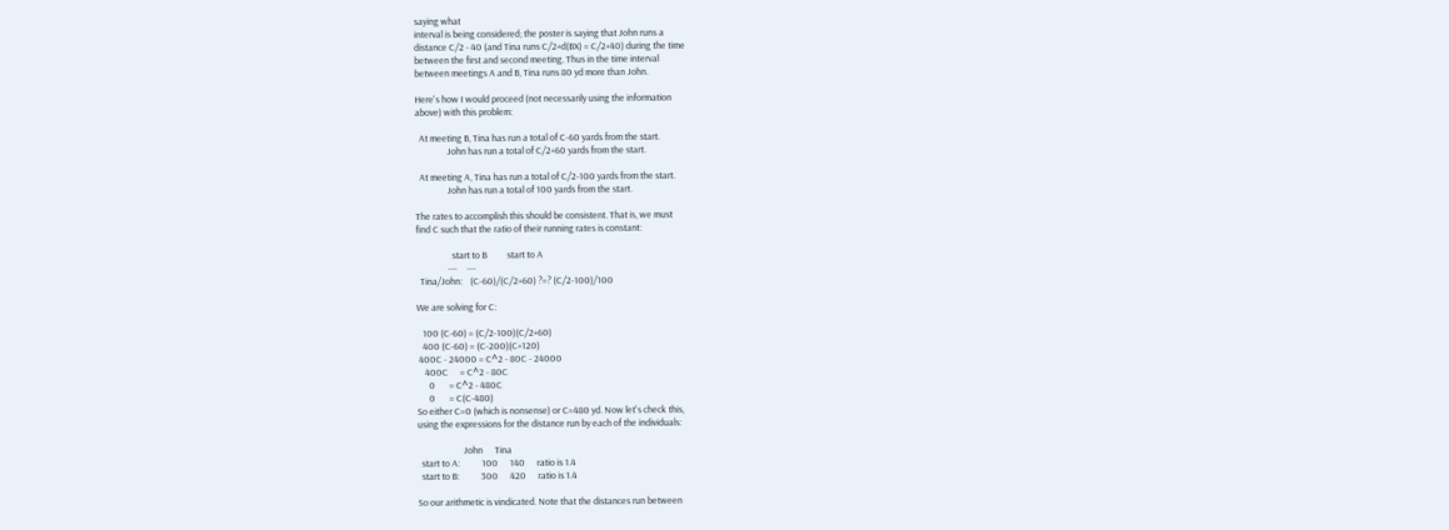saying what
interval is being considered; the poster is saying that John runs a
distance C/2 - 40 (and Tina runs C/2+d(BX) = C/2+40) during the time
between the first and second meeting. Thus in the time interval
between meetings A and B, Tina runs 80 yd more than John.

Here's how I would proceed (not necessarily using the information
above) with this problem:

  At meeting B, Tina has run a total of C-60 yards from the start.
                John has run a total of C/2+60 yards from the start.

  At meeting A, Tina has run a total of C/2-100 yards from the start.
                John has run a total of 100 yards from the start.

The rates to accomplish this should be consistent. That is, we must
find C such that the ratio of their running rates is constant:

                  start to B          start to A
                ---     ---
  Tina/John:    (C-60)/(C/2+60) ?=? (C/2-100)/100

We are solving for C:

   100 (C-60) = (C/2-100)(C/2+60)
   400 (C-60) = (C-200)(C+120)
 400C - 24000 = C^2 - 80C - 24000
    400C      = C^2 - 80C
      0       = C^2 - 480C
      0       = C(C-480)
So either C=0 (which is nonsense) or C=480 yd. Now let's check this,
using the expressions for the distance run by each of the individuals:

                       John      Tina
  start to A:           100      140      ratio is 1.4
  start to B:           300      420      ratio is 1.4

So our arithmetic is vindicated. Note that the distances run between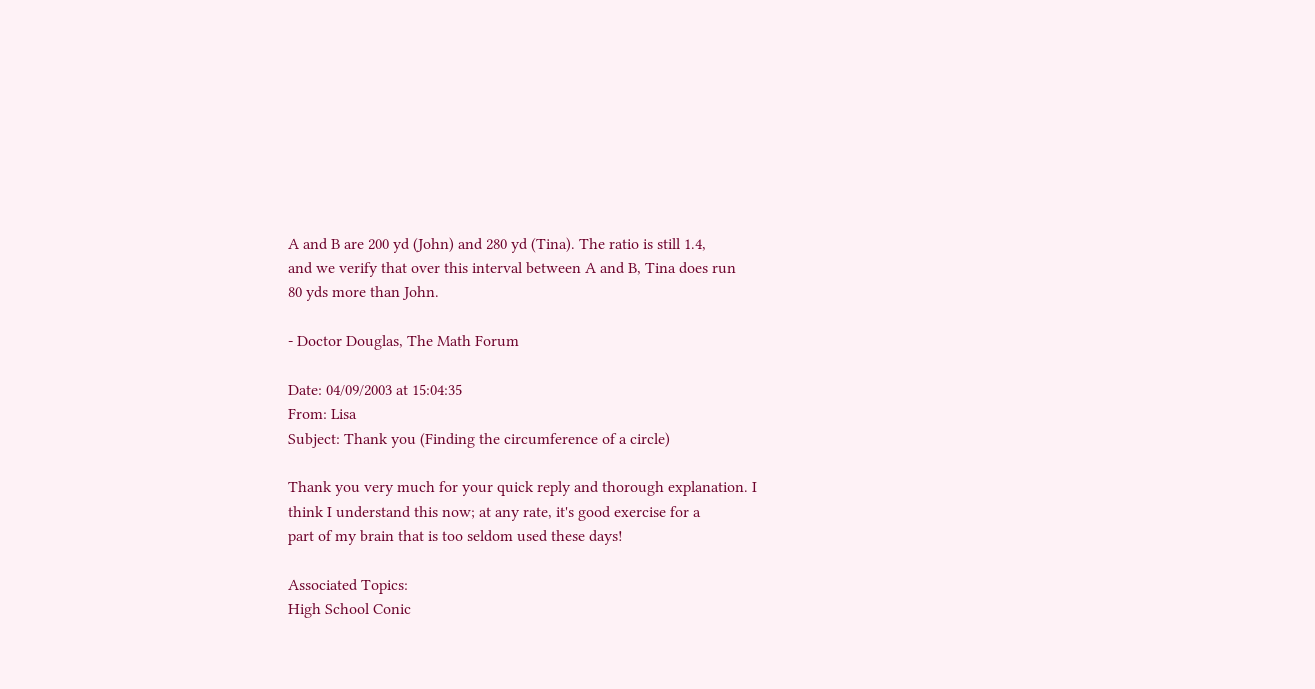A and B are 200 yd (John) and 280 yd (Tina). The ratio is still 1.4,
and we verify that over this interval between A and B, Tina does run
80 yds more than John.

- Doctor Douglas, The Math Forum

Date: 04/09/2003 at 15:04:35
From: Lisa
Subject: Thank you (Finding the circumference of a circle)

Thank you very much for your quick reply and thorough explanation. I
think I understand this now; at any rate, it's good exercise for a
part of my brain that is too seldom used these days!

Associated Topics:
High School Conic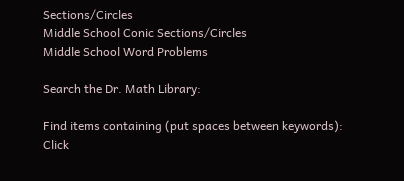Sections/Circles
Middle School Conic Sections/Circles
Middle School Word Problems

Search the Dr. Math Library:

Find items containing (put spaces between keywords):
Click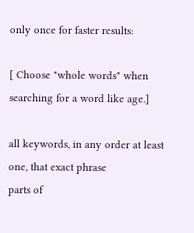only once for faster results:

[ Choose "whole words" when searching for a word like age.]

all keywords, in any order at least one, that exact phrase
parts of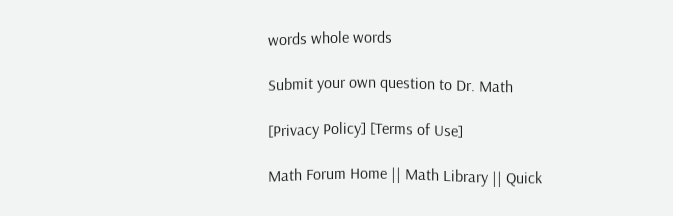words whole words

Submit your own question to Dr. Math

[Privacy Policy] [Terms of Use]

Math Forum Home || Math Library || Quick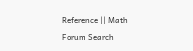Reference || Math Forum Search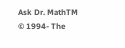Ask Dr. MathTM
© 1994- The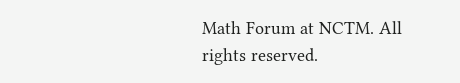Math Forum at NCTM. All rights reserved.